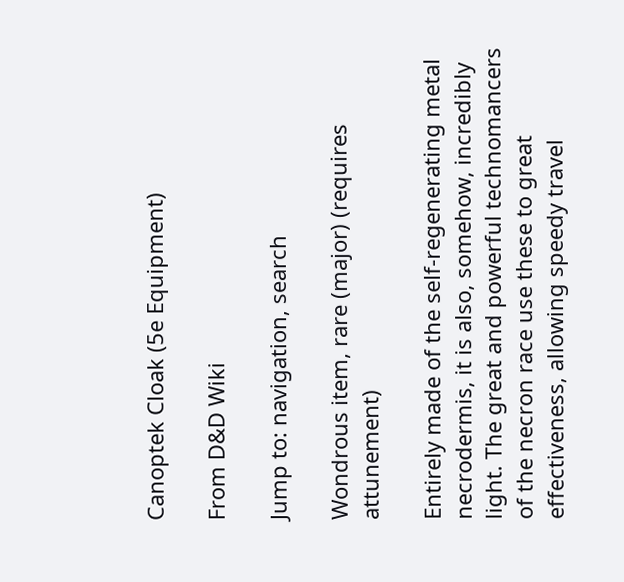Canoptek Cloak (5e Equipment)

From D&D Wiki

Jump to: navigation, search

Wondrous item, rare (major) (requires attunement)

Entirely made of the self-regenerating metal necrodermis, it is also, somehow, incredibly light. The great and powerful technomancers of the necron race use these to great effectiveness, allowing speedy travel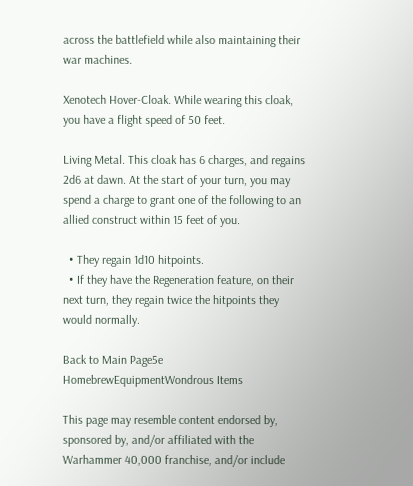across the battlefield while also maintaining their war machines.

Xenotech Hover-Cloak. While wearing this cloak, you have a flight speed of 50 feet.

Living Metal. This cloak has 6 charges, and regains 2d6 at dawn. At the start of your turn, you may spend a charge to grant one of the following to an allied construct within 15 feet of you.

  • They regain 1d10 hitpoints.
  • If they have the Regeneration feature, on their next turn, they regain twice the hitpoints they would normally.

Back to Main Page5e HomebrewEquipmentWondrous Items

This page may resemble content endorsed by, sponsored by, and/or affiliated with the Warhammer 40,000 franchise, and/or include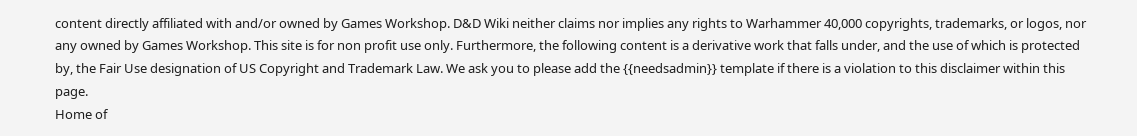content directly affiliated with and/or owned by Games Workshop. D&D Wiki neither claims nor implies any rights to Warhammer 40,000 copyrights, trademarks, or logos, nor any owned by Games Workshop. This site is for non profit use only. Furthermore, the following content is a derivative work that falls under, and the use of which is protected by, the Fair Use designation of US Copyright and Trademark Law. We ask you to please add the {{needsadmin}} template if there is a violation to this disclaimer within this page.
Home of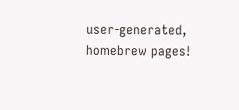user-generated,
homebrew pages!